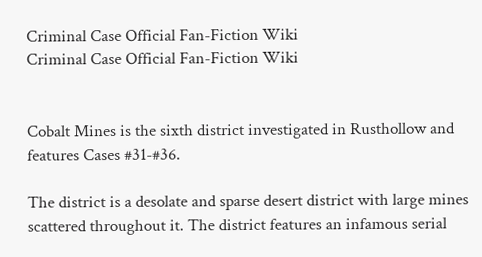Criminal Case Official Fan-Fiction Wiki
Criminal Case Official Fan-Fiction Wiki


Cobalt Mines is the sixth district investigated in Rusthollow and features Cases #31-#36.

The district is a desolate and sparse desert district with large mines scattered throughout it. The district features an infamous serial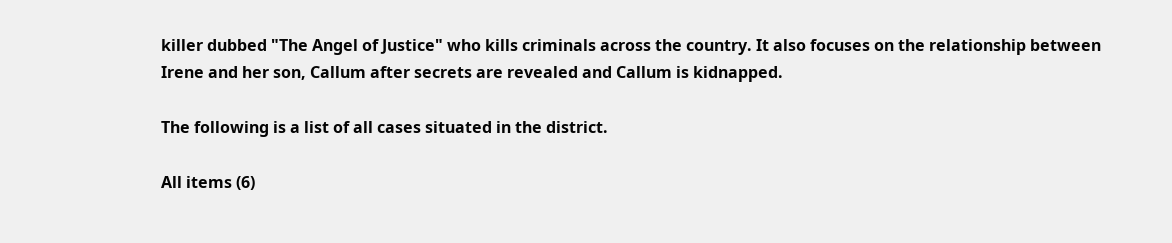killer dubbed "The Angel of Justice" who kills criminals across the country. It also focuses on the relationship between Irene and her son, Callum after secrets are revealed and Callum is kidnapped.

The following is a list of all cases situated in the district.

All items (6)